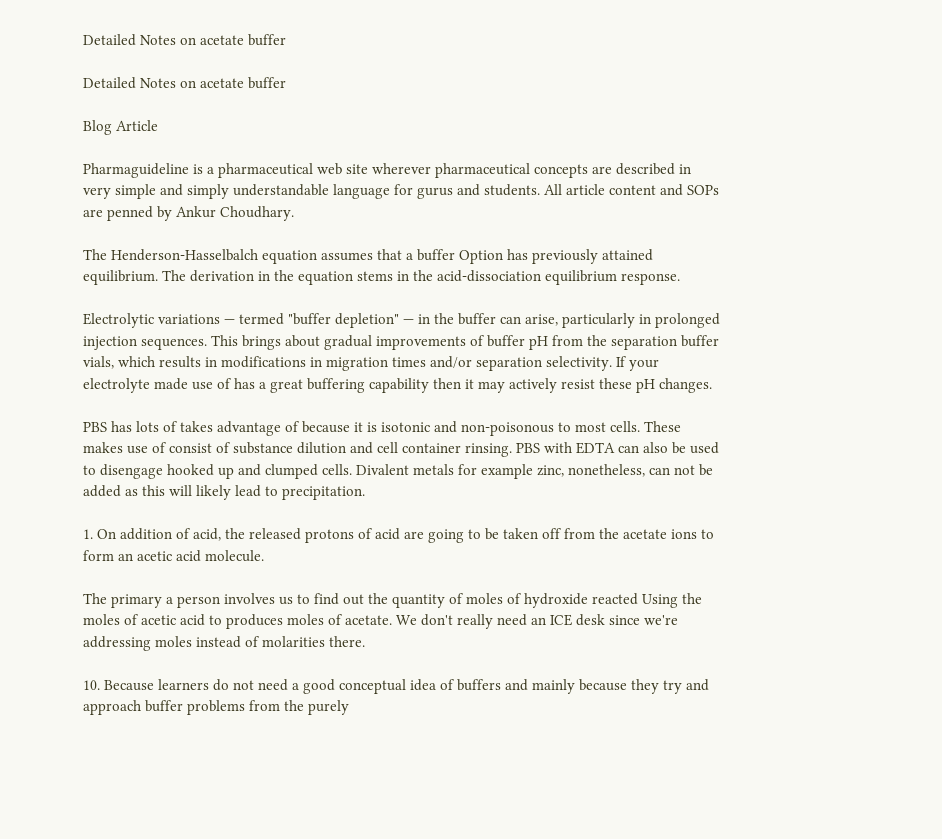Detailed Notes on acetate buffer

Detailed Notes on acetate buffer

Blog Article

Pharmaguideline is a pharmaceutical web site wherever pharmaceutical concepts are described in very simple and simply understandable language for gurus and students. All article content and SOPs are penned by Ankur Choudhary.

The Henderson-Hasselbalch equation assumes that a buffer Option has previously attained equilibrium. The derivation in the equation stems in the acid-dissociation equilibrium response.

Electrolytic variations — termed "buffer depletion" — in the buffer can arise, particularly in prolonged injection sequences. This brings about gradual improvements of buffer pH from the separation buffer vials, which results in modifications in migration times and/or separation selectivity. If your electrolyte made use of has a great buffering capability then it may actively resist these pH changes.

PBS has lots of takes advantage of because it is isotonic and non-poisonous to most cells. These makes use of consist of substance dilution and cell container rinsing. PBS with EDTA can also be used to disengage hooked up and clumped cells. Divalent metals for example zinc, nonetheless, can not be added as this will likely lead to precipitation.

1. On addition of acid, the released protons of acid are going to be taken off from the acetate ions to form an acetic acid molecule.

The primary a person involves us to find out the quantity of moles of hydroxide reacted Using the moles of acetic acid to produces moles of acetate. We don't really need an ICE desk since we're addressing moles instead of molarities there.

10. Because learners do not need a good conceptual idea of buffers and mainly because they try and approach buffer problems from the purely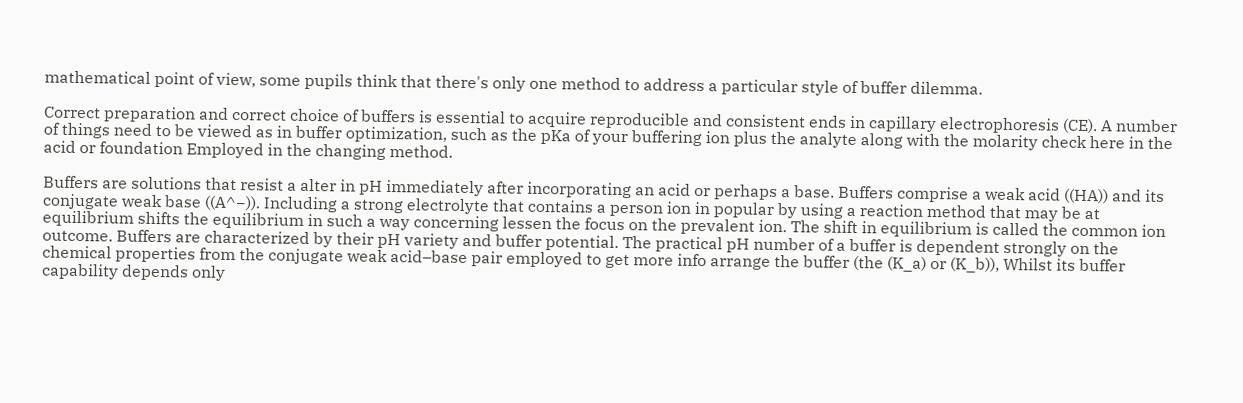mathematical point of view, some pupils think that there's only one method to address a particular style of buffer dilemma.

Correct preparation and correct choice of buffers is essential to acquire reproducible and consistent ends in capillary electrophoresis (CE). A number of things need to be viewed as in buffer optimization, such as the pKa of your buffering ion plus the analyte along with the molarity check here in the acid or foundation Employed in the changing method.

Buffers are solutions that resist a alter in pH immediately after incorporating an acid or perhaps a base. Buffers comprise a weak acid ((HA)) and its conjugate weak base ((A^−)). Including a strong electrolyte that contains a person ion in popular by using a reaction method that may be at equilibrium shifts the equilibrium in such a way concerning lessen the focus on the prevalent ion. The shift in equilibrium is called the common ion outcome. Buffers are characterized by their pH variety and buffer potential. The practical pH number of a buffer is dependent strongly on the chemical properties from the conjugate weak acid–base pair employed to get more info arrange the buffer (the (K_a) or (K_b)), Whilst its buffer capability depends only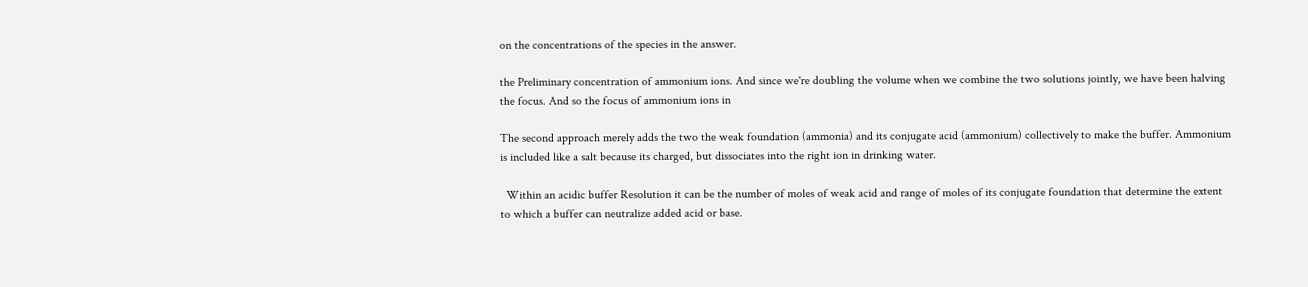on the concentrations of the species in the answer.

the Preliminary concentration of ammonium ions. And since we're doubling the volume when we combine the two solutions jointly, we have been halving the focus. And so the focus of ammonium ions in

The second approach merely adds the two the weak foundation (ammonia) and its conjugate acid (ammonium) collectively to make the buffer. Ammonium is included like a salt because its charged, but dissociates into the right ion in drinking water.

  Within an acidic buffer Resolution it can be the number of moles of weak acid and range of moles of its conjugate foundation that determine the extent to which a buffer can neutralize added acid or base.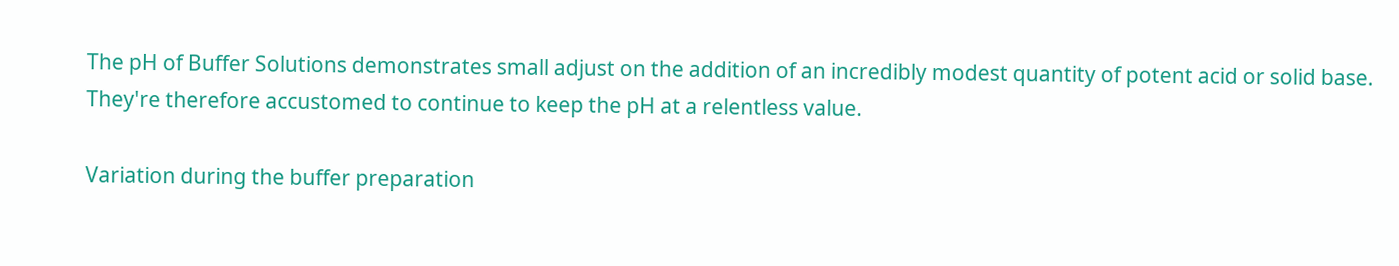The pH of Buffer Solutions demonstrates small adjust on the addition of an incredibly modest quantity of potent acid or solid base. They're therefore accustomed to continue to keep the pH at a relentless value.

Variation during the buffer preparation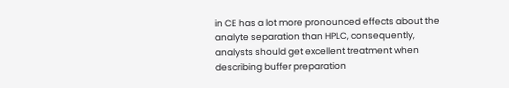in CE has a lot more pronounced effects about the analyte separation than HPLC, consequently, analysts should get excellent treatment when describing buffer preparation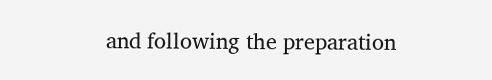and following the preparation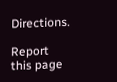Directions.

Report this page